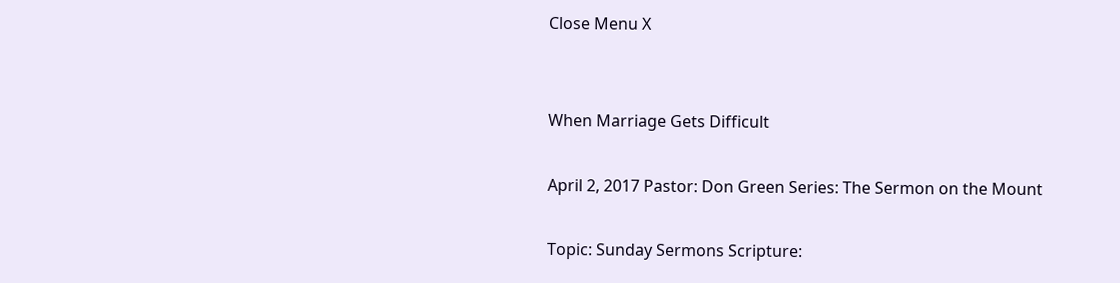Close Menu X


When Marriage Gets Difficult

April 2, 2017 Pastor: Don Green Series: The Sermon on the Mount

Topic: Sunday Sermons Scripture: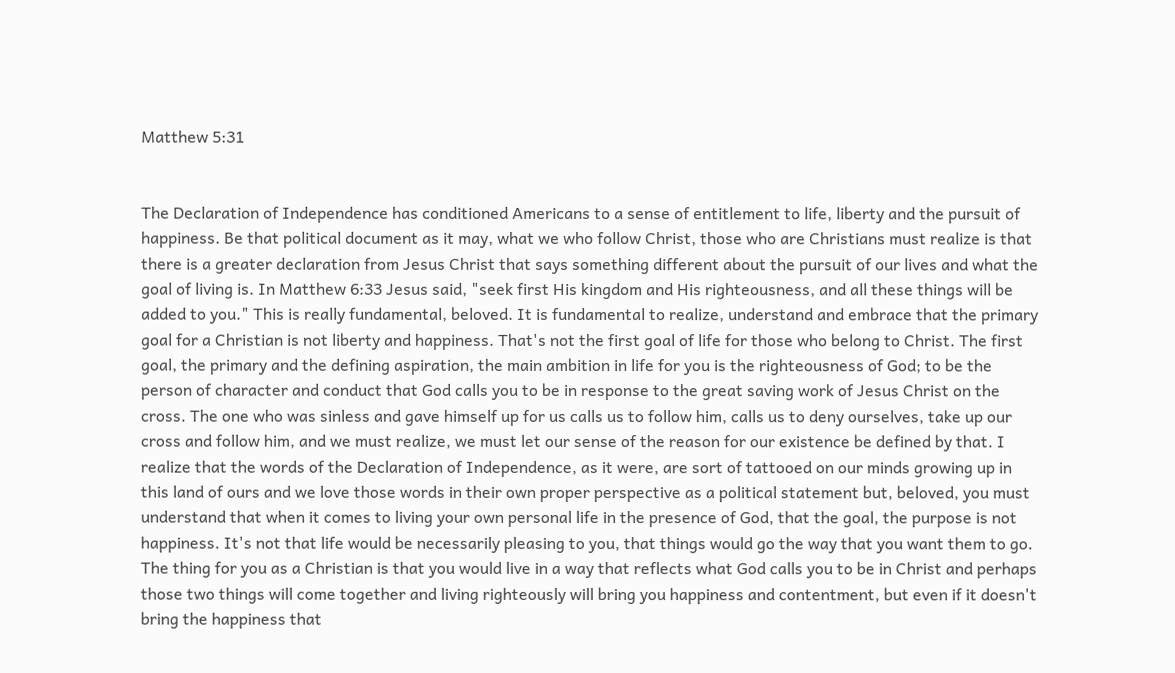Matthew 5:31


The Declaration of Independence has conditioned Americans to a sense of entitlement to life, liberty and the pursuit of happiness. Be that political document as it may, what we who follow Christ, those who are Christians must realize is that there is a greater declaration from Jesus Christ that says something different about the pursuit of our lives and what the goal of living is. In Matthew 6:33 Jesus said, "seek first His kingdom and His righteousness, and all these things will be added to you." This is really fundamental, beloved. It is fundamental to realize, understand and embrace that the primary goal for a Christian is not liberty and happiness. That's not the first goal of life for those who belong to Christ. The first goal, the primary and the defining aspiration, the main ambition in life for you is the righteousness of God; to be the person of character and conduct that God calls you to be in response to the great saving work of Jesus Christ on the cross. The one who was sinless and gave himself up for us calls us to follow him, calls us to deny ourselves, take up our cross and follow him, and we must realize, we must let our sense of the reason for our existence be defined by that. I realize that the words of the Declaration of Independence, as it were, are sort of tattooed on our minds growing up in this land of ours and we love those words in their own proper perspective as a political statement but, beloved, you must understand that when it comes to living your own personal life in the presence of God, that the goal, the purpose is not happiness. It's not that life would be necessarily pleasing to you, that things would go the way that you want them to go. The thing for you as a Christian is that you would live in a way that reflects what God calls you to be in Christ and perhaps those two things will come together and living righteously will bring you happiness and contentment, but even if it doesn't bring the happiness that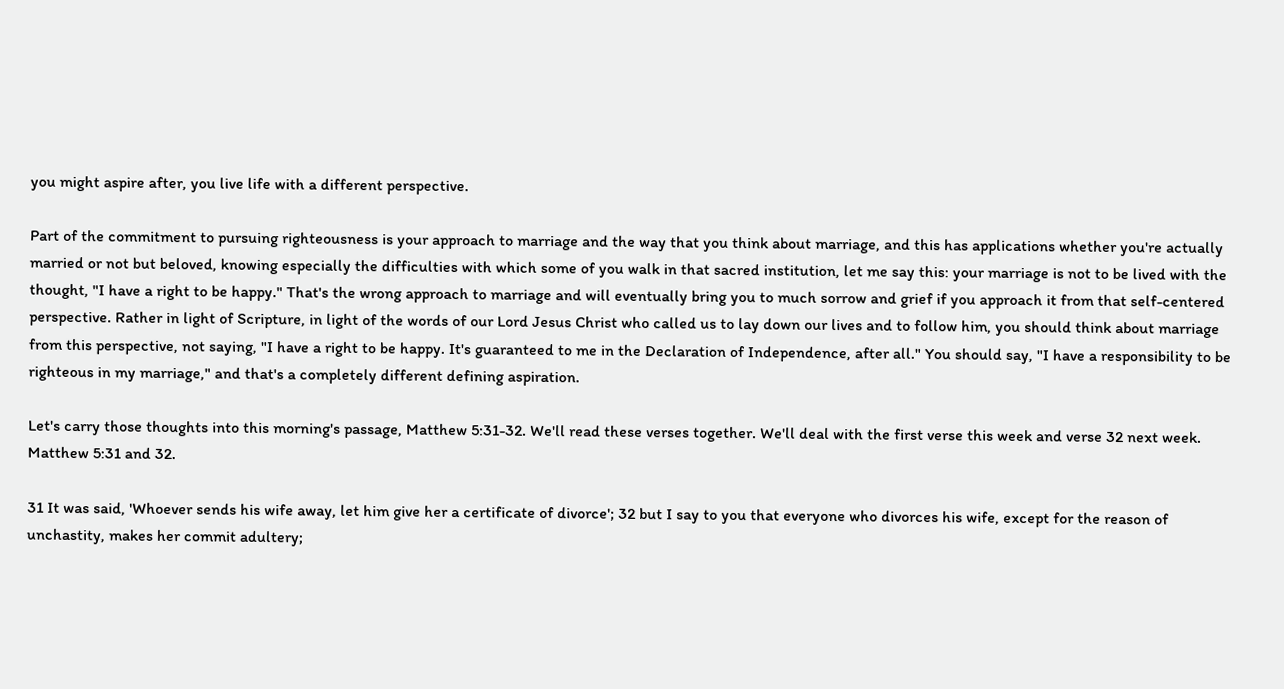you might aspire after, you live life with a different perspective.

Part of the commitment to pursuing righteousness is your approach to marriage and the way that you think about marriage, and this has applications whether you're actually married or not but beloved, knowing especially the difficulties with which some of you walk in that sacred institution, let me say this: your marriage is not to be lived with the thought, "I have a right to be happy." That's the wrong approach to marriage and will eventually bring you to much sorrow and grief if you approach it from that self-centered perspective. Rather in light of Scripture, in light of the words of our Lord Jesus Christ who called us to lay down our lives and to follow him, you should think about marriage from this perspective, not saying, "I have a right to be happy. It's guaranteed to me in the Declaration of Independence, after all." You should say, "I have a responsibility to be righteous in my marriage," and that's a completely different defining aspiration.

Let's carry those thoughts into this morning's passage, Matthew 5:31-32. We'll read these verses together. We'll deal with the first verse this week and verse 32 next week. Matthew 5:31 and 32.

31 It was said, 'Whoever sends his wife away, let him give her a certificate of divorce'; 32 but I say to you that everyone who divorces his wife, except for the reason of unchastity, makes her commit adultery;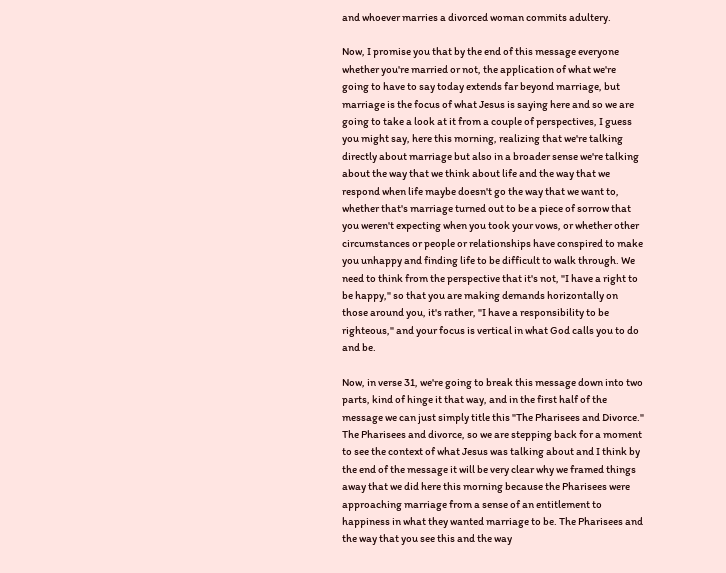and whoever marries a divorced woman commits adultery.

Now, I promise you that by the end of this message everyone whether you're married or not, the application of what we're going to have to say today extends far beyond marriage, but marriage is the focus of what Jesus is saying here and so we are going to take a look at it from a couple of perspectives, I guess you might say, here this morning, realizing that we're talking directly about marriage but also in a broader sense we're talking about the way that we think about life and the way that we respond when life maybe doesn't go the way that we want to, whether that's marriage turned out to be a piece of sorrow that you weren't expecting when you took your vows, or whether other circumstances or people or relationships have conspired to make you unhappy and finding life to be difficult to walk through. We need to think from the perspective that it's not, "I have a right to be happy," so that you are making demands horizontally on those around you, it's rather, "I have a responsibility to be righteous," and your focus is vertical in what God calls you to do and be.

Now, in verse 31, we're going to break this message down into two parts, kind of hinge it that way, and in the first half of the message we can just simply title this "The Pharisees and Divorce." The Pharisees and divorce, so we are stepping back for a moment to see the context of what Jesus was talking about and I think by the end of the message it will be very clear why we framed things away that we did here this morning because the Pharisees were approaching marriage from a sense of an entitlement to happiness in what they wanted marriage to be. The Pharisees and the way that you see this and the way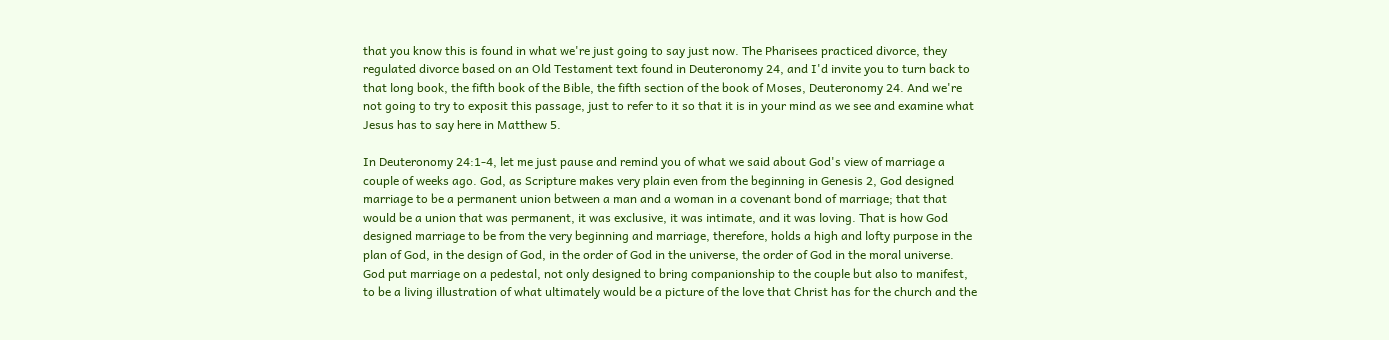that you know this is found in what we're just going to say just now. The Pharisees practiced divorce, they regulated divorce based on an Old Testament text found in Deuteronomy 24, and I'd invite you to turn back to that long book, the fifth book of the Bible, the fifth section of the book of Moses, Deuteronomy 24. And we're not going to try to exposit this passage, just to refer to it so that it is in your mind as we see and examine what Jesus has to say here in Matthew 5.

In Deuteronomy 24:1-4, let me just pause and remind you of what we said about God's view of marriage a couple of weeks ago. God, as Scripture makes very plain even from the beginning in Genesis 2, God designed marriage to be a permanent union between a man and a woman in a covenant bond of marriage; that that would be a union that was permanent, it was exclusive, it was intimate, and it was loving. That is how God designed marriage to be from the very beginning and marriage, therefore, holds a high and lofty purpose in the plan of God, in the design of God, in the order of God in the universe, the order of God in the moral universe. God put marriage on a pedestal, not only designed to bring companionship to the couple but also to manifest, to be a living illustration of what ultimately would be a picture of the love that Christ has for the church and the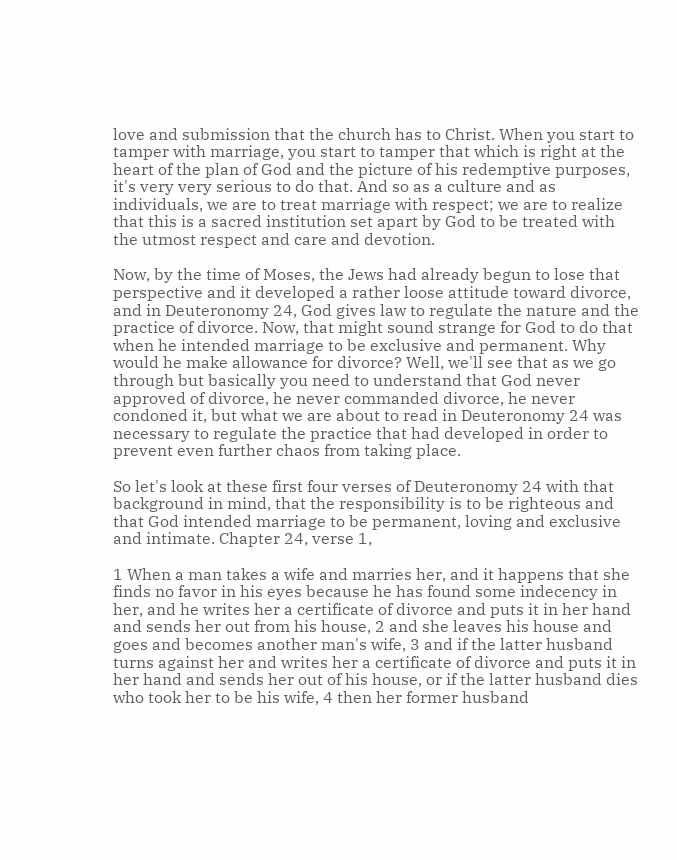love and submission that the church has to Christ. When you start to tamper with marriage, you start to tamper that which is right at the heart of the plan of God and the picture of his redemptive purposes, it's very very serious to do that. And so as a culture and as individuals, we are to treat marriage with respect; we are to realize that this is a sacred institution set apart by God to be treated with the utmost respect and care and devotion.

Now, by the time of Moses, the Jews had already begun to lose that perspective and it developed a rather loose attitude toward divorce, and in Deuteronomy 24, God gives law to regulate the nature and the practice of divorce. Now, that might sound strange for God to do that when he intended marriage to be exclusive and permanent. Why would he make allowance for divorce? Well, we'll see that as we go through but basically you need to understand that God never approved of divorce, he never commanded divorce, he never condoned it, but what we are about to read in Deuteronomy 24 was necessary to regulate the practice that had developed in order to prevent even further chaos from taking place.

So let's look at these first four verses of Deuteronomy 24 with that background in mind, that the responsibility is to be righteous and that God intended marriage to be permanent, loving and exclusive and intimate. Chapter 24, verse 1,

1 When a man takes a wife and marries her, and it happens that she finds no favor in his eyes because he has found some indecency in her, and he writes her a certificate of divorce and puts it in her hand and sends her out from his house, 2 and she leaves his house and goes and becomes another man's wife, 3 and if the latter husband turns against her and writes her a certificate of divorce and puts it in her hand and sends her out of his house, or if the latter husband dies who took her to be his wife, 4 then her former husband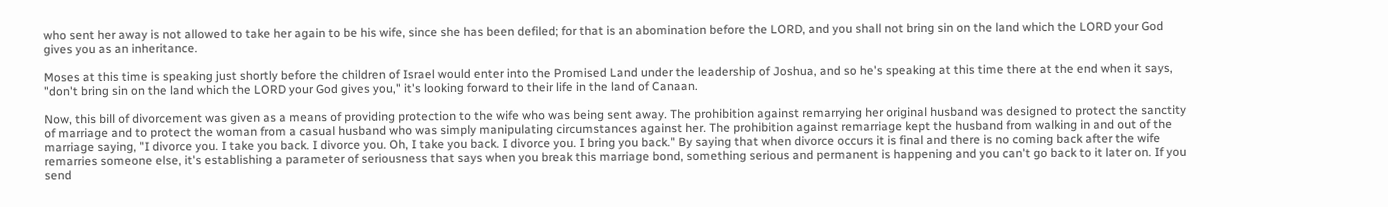who sent her away is not allowed to take her again to be his wife, since she has been defiled; for that is an abomination before the LORD, and you shall not bring sin on the land which the LORD your God gives you as an inheritance.

Moses at this time is speaking just shortly before the children of Israel would enter into the Promised Land under the leadership of Joshua, and so he's speaking at this time there at the end when it says, "don't bring sin on the land which the LORD your God gives you," it's looking forward to their life in the land of Canaan.

Now, this bill of divorcement was given as a means of providing protection to the wife who was being sent away. The prohibition against remarrying her original husband was designed to protect the sanctity of marriage and to protect the woman from a casual husband who was simply manipulating circumstances against her. The prohibition against remarriage kept the husband from walking in and out of the marriage saying, "I divorce you. I take you back. I divorce you. Oh, I take you back. I divorce you. I bring you back." By saying that when divorce occurs it is final and there is no coming back after the wife remarries someone else, it's establishing a parameter of seriousness that says when you break this marriage bond, something serious and permanent is happening and you can't go back to it later on. If you send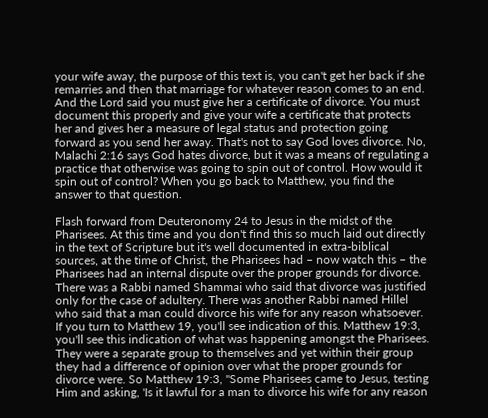your wife away, the purpose of this text is, you can't get her back if she remarries and then that marriage for whatever reason comes to an end. And the Lord said you must give her a certificate of divorce. You must document this properly and give your wife a certificate that protects her and gives her a measure of legal status and protection going forward as you send her away. That's not to say God loves divorce. No, Malachi 2:16 says God hates divorce, but it was a means of regulating a practice that otherwise was going to spin out of control. How would it spin out of control? When you go back to Matthew, you find the answer to that question.

Flash forward from Deuteronomy 24 to Jesus in the midst of the Pharisees. At this time and you don't find this so much laid out directly in the text of Scripture but it's well documented in extra-biblical sources, at the time of Christ, the Pharisees had – now watch this – the Pharisees had an internal dispute over the proper grounds for divorce. There was a Rabbi named Shammai who said that divorce was justified only for the case of adultery. There was another Rabbi named Hillel who said that a man could divorce his wife for any reason whatsoever. If you turn to Matthew 19, you'll see indication of this. Matthew 19:3, you'll see this indication of what was happening amongst the Pharisees. They were a separate group to themselves and yet within their group they had a difference of opinion over what the proper grounds for divorce were. So Matthew 19:3, "Some Pharisees came to Jesus, testing Him and asking, 'Is it lawful for a man to divorce his wife for any reason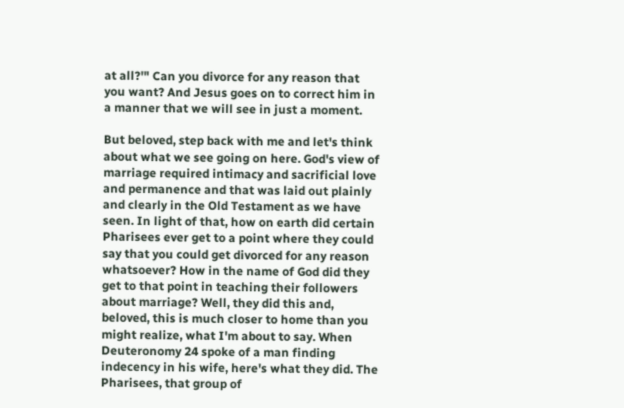at all?'" Can you divorce for any reason that you want? And Jesus goes on to correct him in a manner that we will see in just a moment.

But beloved, step back with me and let's think about what we see going on here. God's view of marriage required intimacy and sacrificial love and permanence and that was laid out plainly and clearly in the Old Testament as we have seen. In light of that, how on earth did certain Pharisees ever get to a point where they could say that you could get divorced for any reason whatsoever? How in the name of God did they get to that point in teaching their followers about marriage? Well, they did this and, beloved, this is much closer to home than you might realize, what I'm about to say. When Deuteronomy 24 spoke of a man finding indecency in his wife, here's what they did. The Pharisees, that group of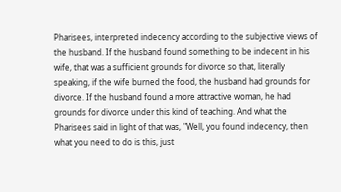Pharisees, interpreted indecency according to the subjective views of the husband. If the husband found something to be indecent in his wife, that was a sufficient grounds for divorce so that, literally speaking, if the wife burned the food, the husband had grounds for divorce. If the husband found a more attractive woman, he had grounds for divorce under this kind of teaching. And what the Pharisees said in light of that was, "Well, you found indecency, then what you need to do is this, just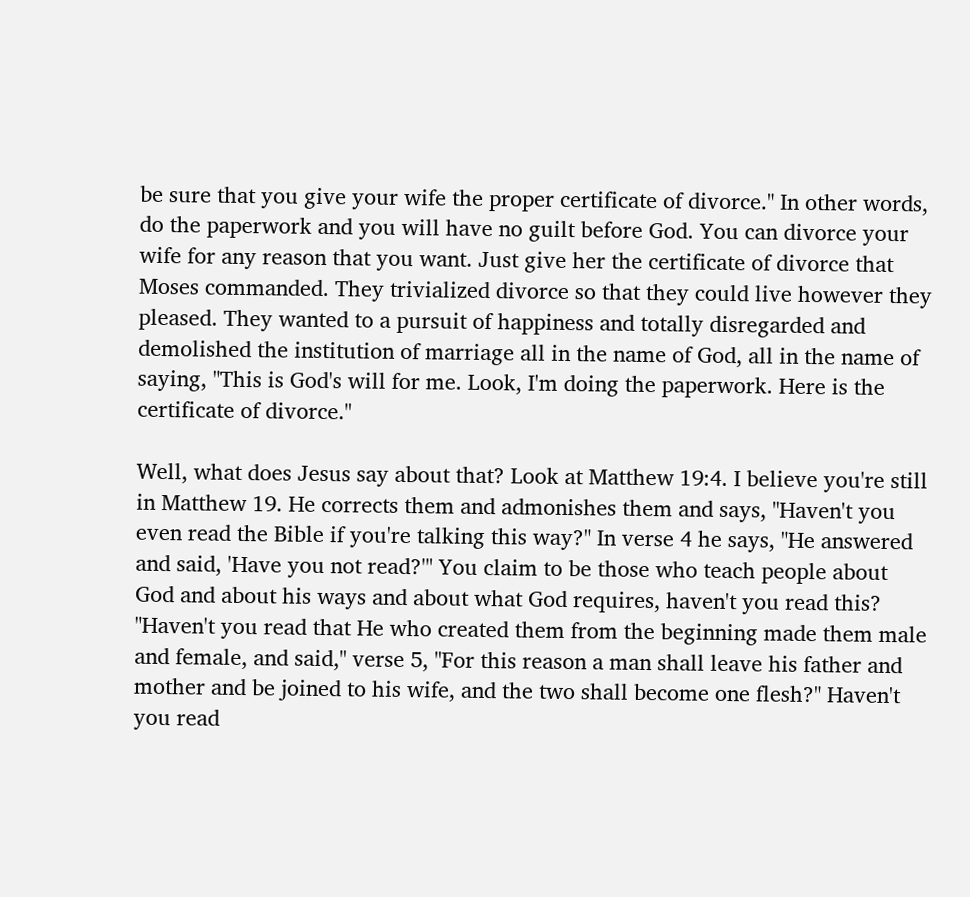be sure that you give your wife the proper certificate of divorce." In other words, do the paperwork and you will have no guilt before God. You can divorce your wife for any reason that you want. Just give her the certificate of divorce that Moses commanded. They trivialized divorce so that they could live however they pleased. They wanted to a pursuit of happiness and totally disregarded and demolished the institution of marriage all in the name of God, all in the name of saying, "This is God's will for me. Look, I'm doing the paperwork. Here is the certificate of divorce."

Well, what does Jesus say about that? Look at Matthew 19:4. I believe you're still in Matthew 19. He corrects them and admonishes them and says, "Haven't you even read the Bible if you're talking this way?" In verse 4 he says, "He answered and said, 'Have you not read?'" You claim to be those who teach people about God and about his ways and about what God requires, haven't you read this? "Haven't you read that He who created them from the beginning made them male and female, and said," verse 5, "For this reason a man shall leave his father and mother and be joined to his wife, and the two shall become one flesh?" Haven't you read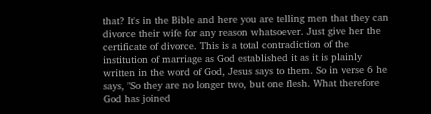that? It's in the Bible and here you are telling men that they can divorce their wife for any reason whatsoever. Just give her the certificate of divorce. This is a total contradiction of the institution of marriage as God established it as it is plainly written in the word of God, Jesus says to them. So in verse 6 he says, "So they are no longer two, but one flesh. What therefore God has joined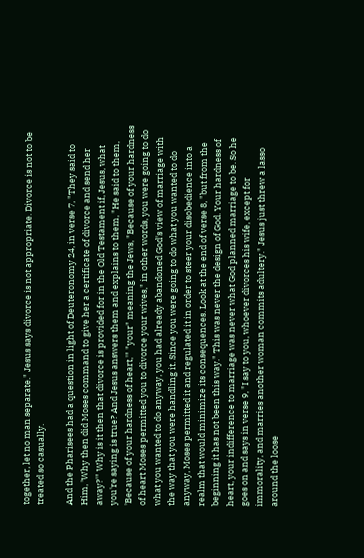together, let no man separate." Jesus says divorce is not appropriate. Divorce is not to be treated so casually.

And the Pharisees had a question in light of Deuteronomy 24, in verse 7, "They said to Him, 'Why then did Moses command to give her a certificate of divorce and send her away?'" Why is it then that divorce is provided for in the Old Testament if, Jesus, what you're saying is true? And Jesus answers them and explains to them, "He said to them, 'Because of your hardness of heart,'" "your" meaning the Jews, "Because of your hardness of heart Moses permitted you to divorce your wives," in other words, you were going to do what you wanted to do anyway, you had already abandoned God's view of marriage with the way that you were handling it. Since you were going to do what you wanted to do anyway, Moses permitted it and regulated it in order to steer your disobedience into a realm that would minimize its consequences. Look at the end of verse 8, "but from the beginning it has not been this way." This was never the design of God. Your hardness of heart, your indifference to marriage was never what God planned marriage to be. So he goes on and says in verse 9, "I say to you, whoever divorces his wife, except for immorality, and marries another woman commits adultery." Jesus just threw a lasso around the loose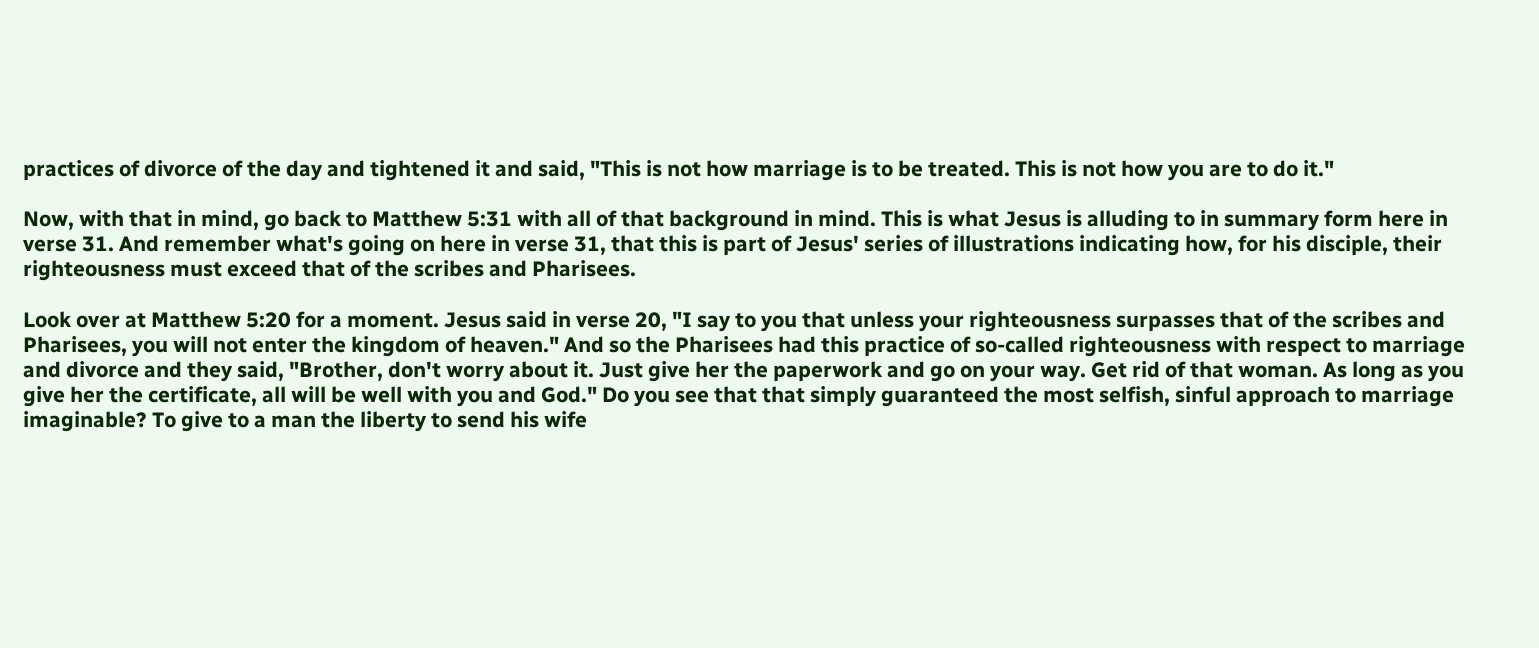practices of divorce of the day and tightened it and said, "This is not how marriage is to be treated. This is not how you are to do it."

Now, with that in mind, go back to Matthew 5:31 with all of that background in mind. This is what Jesus is alluding to in summary form here in verse 31. And remember what's going on here in verse 31, that this is part of Jesus' series of illustrations indicating how, for his disciple, their righteousness must exceed that of the scribes and Pharisees.

Look over at Matthew 5:20 for a moment. Jesus said in verse 20, "I say to you that unless your righteousness surpasses that of the scribes and Pharisees, you will not enter the kingdom of heaven." And so the Pharisees had this practice of so-called righteousness with respect to marriage and divorce and they said, "Brother, don't worry about it. Just give her the paperwork and go on your way. Get rid of that woman. As long as you give her the certificate, all will be well with you and God." Do you see that that simply guaranteed the most selfish, sinful approach to marriage imaginable? To give to a man the liberty to send his wife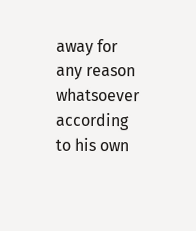away for any reason whatsoever according to his own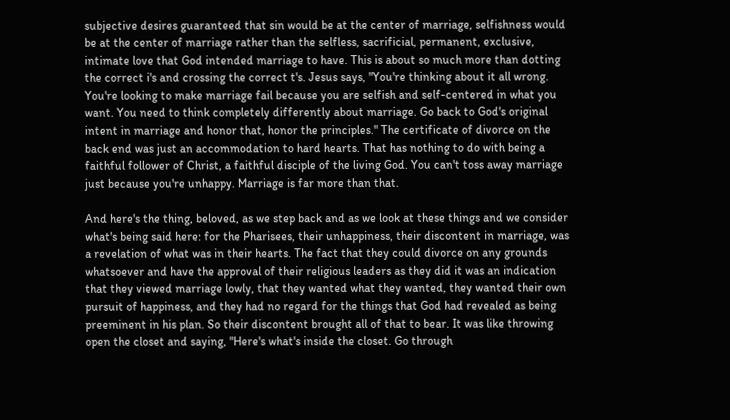subjective desires guaranteed that sin would be at the center of marriage, selfishness would be at the center of marriage rather than the selfless, sacrificial, permanent, exclusive, intimate love that God intended marriage to have. This is about so much more than dotting the correct i's and crossing the correct t's. Jesus says, "You're thinking about it all wrong. You're looking to make marriage fail because you are selfish and self-centered in what you want. You need to think completely differently about marriage. Go back to God's original intent in marriage and honor that, honor the principles." The certificate of divorce on the back end was just an accommodation to hard hearts. That has nothing to do with being a faithful follower of Christ, a faithful disciple of the living God. You can't toss away marriage just because you're unhappy. Marriage is far more than that.

And here's the thing, beloved, as we step back and as we look at these things and we consider what's being said here: for the Pharisees, their unhappiness, their discontent in marriage, was a revelation of what was in their hearts. The fact that they could divorce on any grounds whatsoever and have the approval of their religious leaders as they did it was an indication that they viewed marriage lowly, that they wanted what they wanted, they wanted their own pursuit of happiness, and they had no regard for the things that God had revealed as being preeminent in his plan. So their discontent brought all of that to bear. It was like throwing open the closet and saying, "Here's what's inside the closet. Go through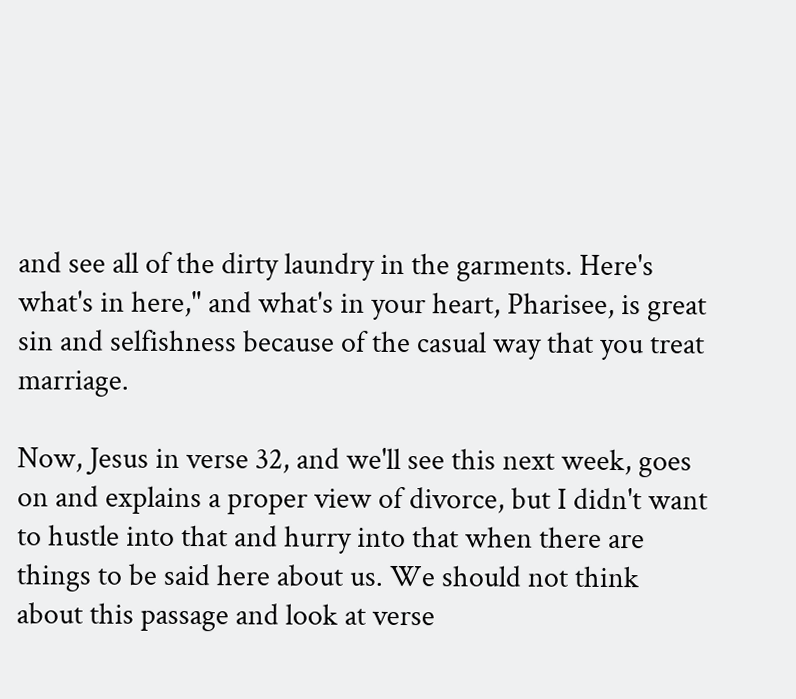and see all of the dirty laundry in the garments. Here's what's in here," and what's in your heart, Pharisee, is great sin and selfishness because of the casual way that you treat marriage.

Now, Jesus in verse 32, and we'll see this next week, goes on and explains a proper view of divorce, but I didn't want to hustle into that and hurry into that when there are things to be said here about us. We should not think about this passage and look at verse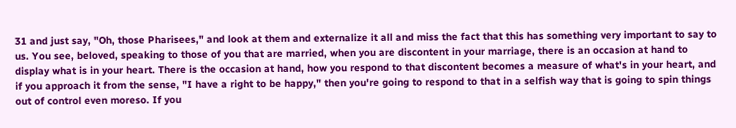31 and just say, "Oh, those Pharisees," and look at them and externalize it all and miss the fact that this has something very important to say to us. You see, beloved, speaking to those of you that are married, when you are discontent in your marriage, there is an occasion at hand to display what is in your heart. There is the occasion at hand, how you respond to that discontent becomes a measure of what's in your heart, and if you approach it from the sense, "I have a right to be happy," then you're going to respond to that in a selfish way that is going to spin things out of control even moreso. If you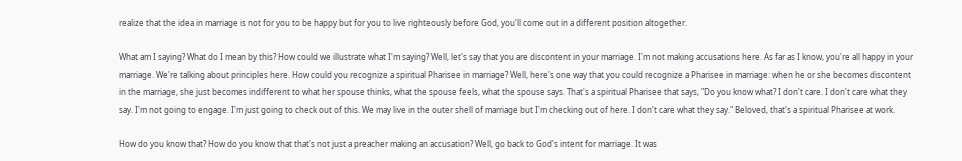realize that the idea in marriage is not for you to be happy but for you to live righteously before God, you'll come out in a different position altogether.

What am I saying? What do I mean by this? How could we illustrate what I'm saying? Well, let's say that you are discontent in your marriage. I'm not making accusations here. As far as I know, you're all happy in your marriage. We're talking about principles here. How could you recognize a spiritual Pharisee in marriage? Well, here's one way that you could recognize a Pharisee in marriage: when he or she becomes discontent in the marriage, she just becomes indifferent to what her spouse thinks, what the spouse feels, what the spouse says. That's a spiritual Pharisee that says, "Do you know what? I don't care. I don't care what they say. I'm not going to engage. I'm just going to check out of this. We may live in the outer shell of marriage but I'm checking out of here. I don't care what they say." Beloved, that's a spiritual Pharisee at work.

How do you know that? How do you know that that's not just a preacher making an accusation? Well, go back to God's intent for marriage. It was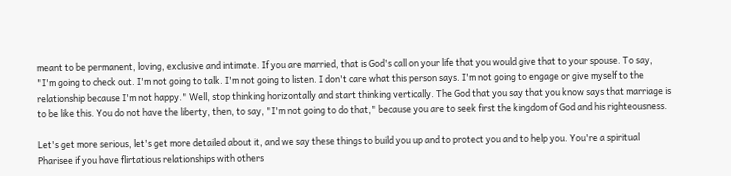meant to be permanent, loving, exclusive and intimate. If you are married, that is God's call on your life that you would give that to your spouse. To say, "I'm going to check out. I'm not going to talk. I'm not going to listen. I don't care what this person says. I'm not going to engage or give myself to the relationship because I'm not happy." Well, stop thinking horizontally and start thinking vertically. The God that you say that you know says that marriage is to be like this. You do not have the liberty, then, to say, "I'm not going to do that," because you are to seek first the kingdom of God and his righteousness.

Let's get more serious, let's get more detailed about it, and we say these things to build you up and to protect you and to help you. You're a spiritual Pharisee if you have flirtatious relationships with others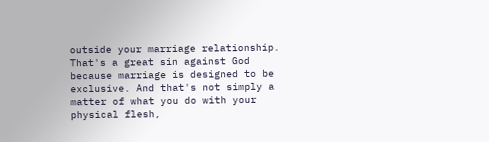outside your marriage relationship. That's a great sin against God because marriage is designed to be exclusive. And that's not simply a matter of what you do with your physical flesh,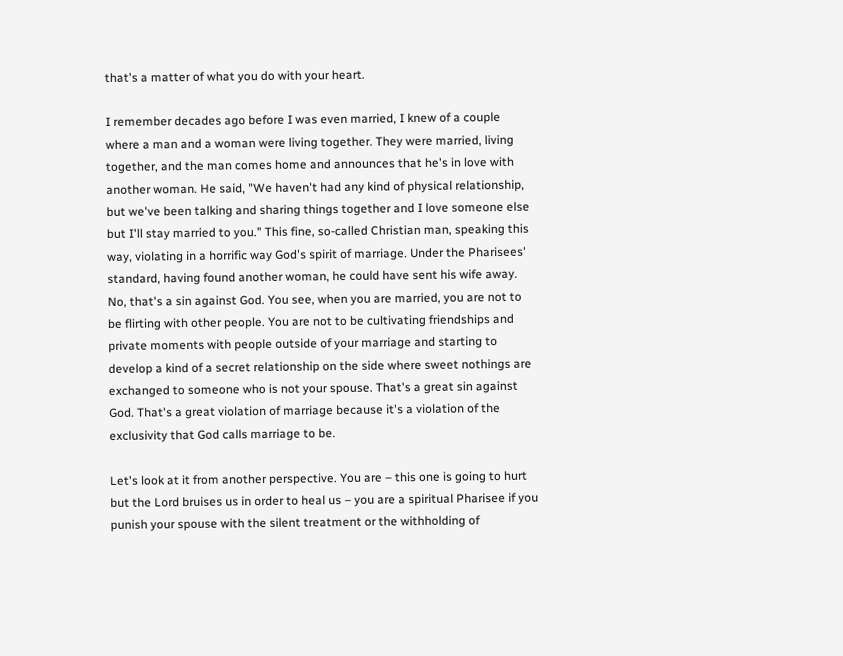that's a matter of what you do with your heart.

I remember decades ago before I was even married, I knew of a couple where a man and a woman were living together. They were married, living together, and the man comes home and announces that he's in love with another woman. He said, "We haven't had any kind of physical relationship, but we've been talking and sharing things together and I love someone else but I'll stay married to you." This fine, so-called Christian man, speaking this way, violating in a horrific way God's spirit of marriage. Under the Pharisees' standard, having found another woman, he could have sent his wife away. No, that's a sin against God. You see, when you are married, you are not to be flirting with other people. You are not to be cultivating friendships and private moments with people outside of your marriage and starting to develop a kind of a secret relationship on the side where sweet nothings are exchanged to someone who is not your spouse. That's a great sin against God. That's a great violation of marriage because it's a violation of the exclusivity that God calls marriage to be.

Let's look at it from another perspective. You are – this one is going to hurt but the Lord bruises us in order to heal us – you are a spiritual Pharisee if you punish your spouse with the silent treatment or the withholding of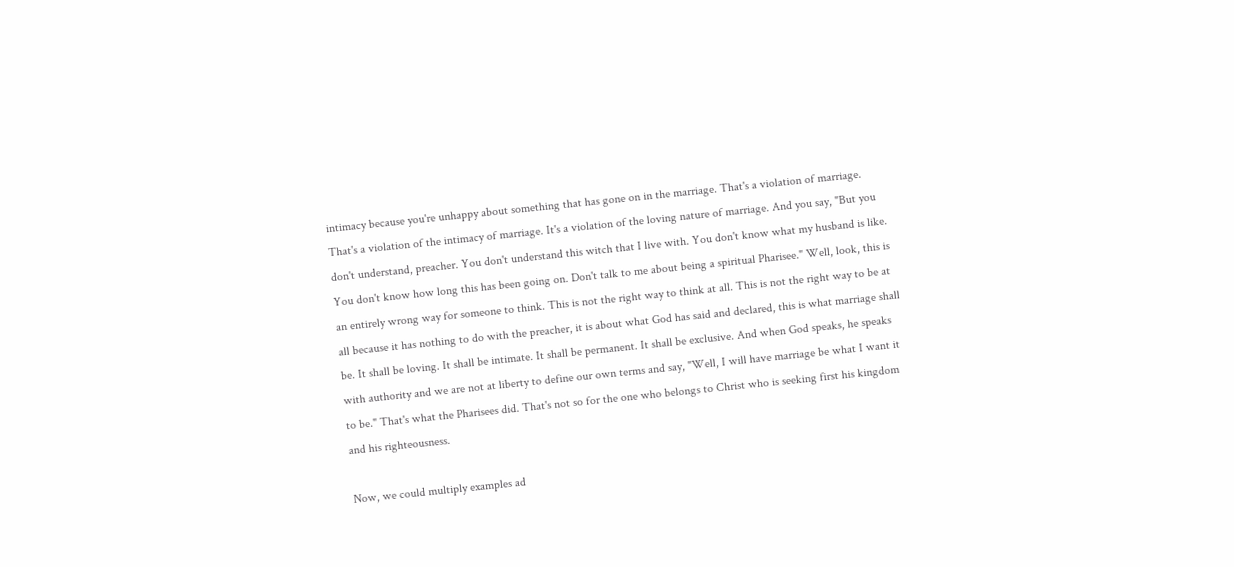intimacy because you're unhappy about something that has gone on in the marriage. That's a violation of marriage. That's a violation of the intimacy of marriage. It's a violation of the loving nature of marriage. And you say, "But you don't understand, preacher. You don't understand this witch that I live with. You don't know what my husband is like. You don't know how long this has been going on. Don't talk to me about being a spiritual Pharisee." Well, look, this is an entirely wrong way for someone to think. This is not the right way to think at all. This is not the right way to be at all because it has nothing to do with the preacher, it is about what God has said and declared, this is what marriage shall be. It shall be loving. It shall be intimate. It shall be permanent. It shall be exclusive. And when God speaks, he speaks with authority and we are not at liberty to define our own terms and say, "Well, I will have marriage be what I want it to be." That's what the Pharisees did. That's not so for the one who belongs to Christ who is seeking first his kingdom and his righteousness.

Now, we could multiply examples ad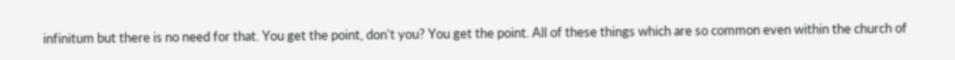infinitum but there is no need for that. You get the point, don't you? You get the point. All of these things which are so common even within the church of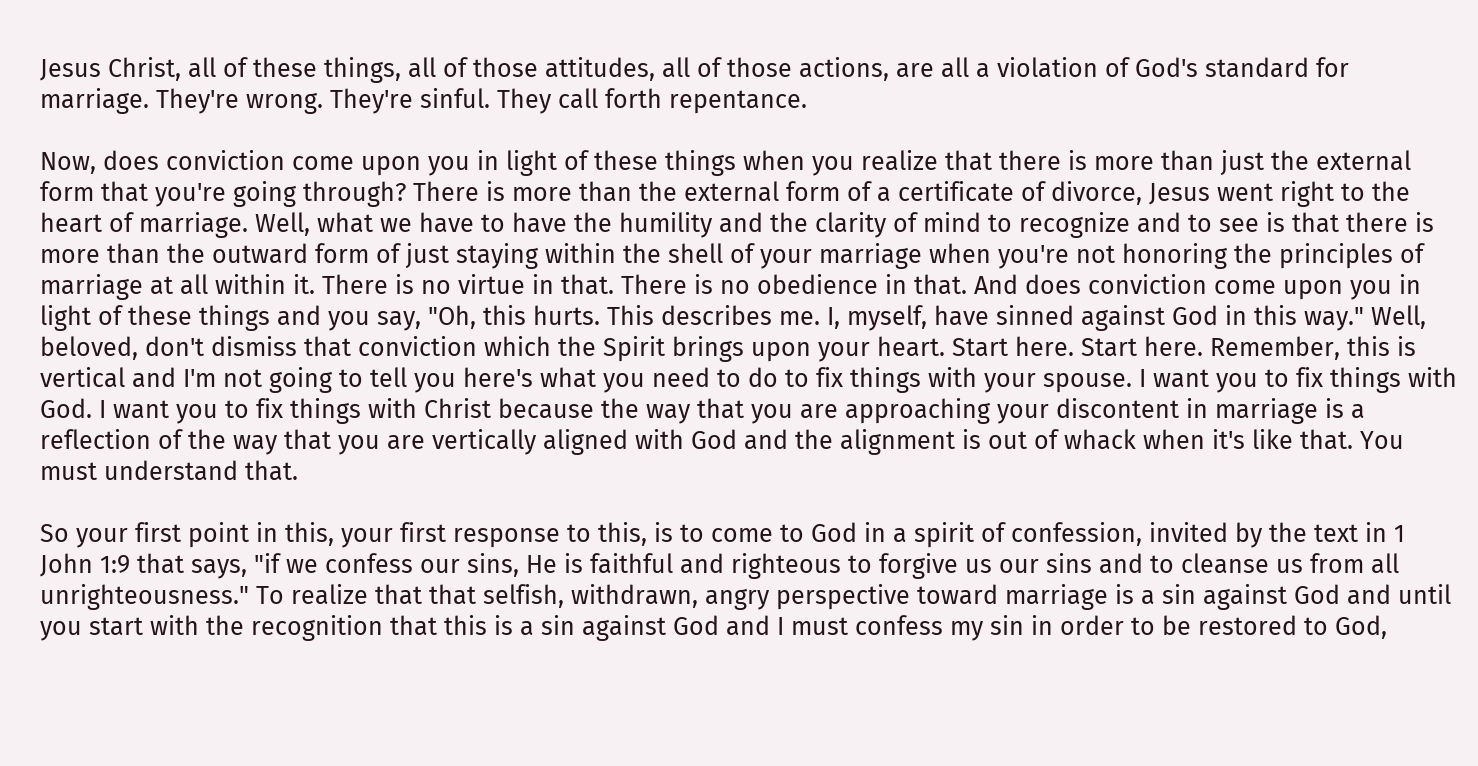Jesus Christ, all of these things, all of those attitudes, all of those actions, are all a violation of God's standard for marriage. They're wrong. They're sinful. They call forth repentance.

Now, does conviction come upon you in light of these things when you realize that there is more than just the external form that you're going through? There is more than the external form of a certificate of divorce, Jesus went right to the heart of marriage. Well, what we have to have the humility and the clarity of mind to recognize and to see is that there is more than the outward form of just staying within the shell of your marriage when you're not honoring the principles of marriage at all within it. There is no virtue in that. There is no obedience in that. And does conviction come upon you in light of these things and you say, "Oh, this hurts. This describes me. I, myself, have sinned against God in this way." Well, beloved, don't dismiss that conviction which the Spirit brings upon your heart. Start here. Start here. Remember, this is vertical and I'm not going to tell you here's what you need to do to fix things with your spouse. I want you to fix things with God. I want you to fix things with Christ because the way that you are approaching your discontent in marriage is a reflection of the way that you are vertically aligned with God and the alignment is out of whack when it's like that. You must understand that.

So your first point in this, your first response to this, is to come to God in a spirit of confession, invited by the text in 1 John 1:9 that says, "if we confess our sins, He is faithful and righteous to forgive us our sins and to cleanse us from all unrighteousness." To realize that that selfish, withdrawn, angry perspective toward marriage is a sin against God and until you start with the recognition that this is a sin against God and I must confess my sin in order to be restored to God,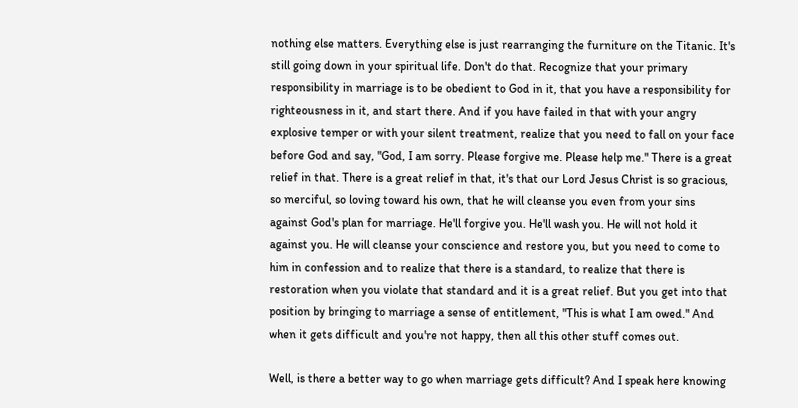nothing else matters. Everything else is just rearranging the furniture on the Titanic. It's still going down in your spiritual life. Don't do that. Recognize that your primary responsibility in marriage is to be obedient to God in it, that you have a responsibility for righteousness in it, and start there. And if you have failed in that with your angry explosive temper or with your silent treatment, realize that you need to fall on your face before God and say, "God, I am sorry. Please forgive me. Please help me." There is a great relief in that. There is a great relief in that, it's that our Lord Jesus Christ is so gracious, so merciful, so loving toward his own, that he will cleanse you even from your sins against God's plan for marriage. He'll forgive you. He'll wash you. He will not hold it against you. He will cleanse your conscience and restore you, but you need to come to him in confession and to realize that there is a standard, to realize that there is restoration when you violate that standard and it is a great relief. But you get into that position by bringing to marriage a sense of entitlement, "This is what I am owed." And when it gets difficult and you're not happy, then all this other stuff comes out.

Well, is there a better way to go when marriage gets difficult? And I speak here knowing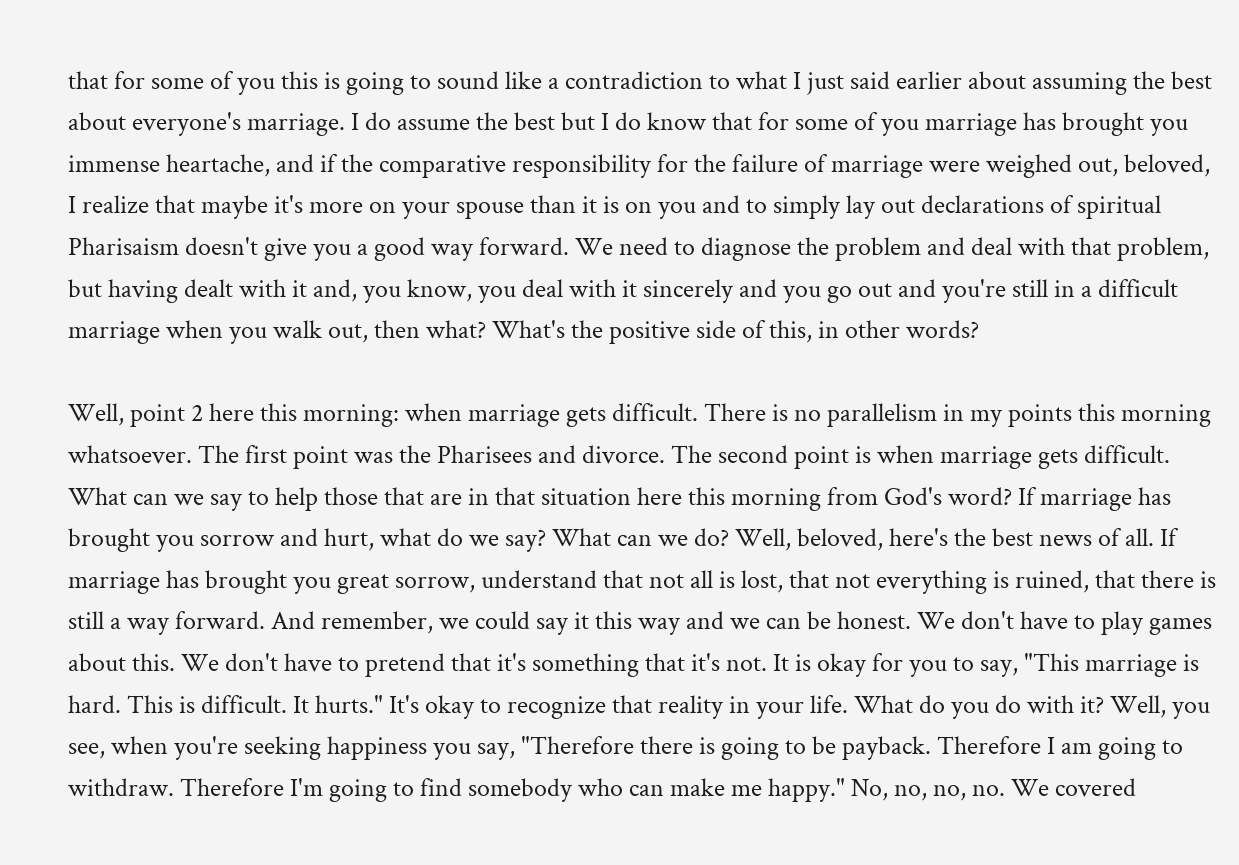that for some of you this is going to sound like a contradiction to what I just said earlier about assuming the best about everyone's marriage. I do assume the best but I do know that for some of you marriage has brought you immense heartache, and if the comparative responsibility for the failure of marriage were weighed out, beloved, I realize that maybe it's more on your spouse than it is on you and to simply lay out declarations of spiritual Pharisaism doesn't give you a good way forward. We need to diagnose the problem and deal with that problem, but having dealt with it and, you know, you deal with it sincerely and you go out and you're still in a difficult marriage when you walk out, then what? What's the positive side of this, in other words?

Well, point 2 here this morning: when marriage gets difficult. There is no parallelism in my points this morning whatsoever. The first point was the Pharisees and divorce. The second point is when marriage gets difficult. What can we say to help those that are in that situation here this morning from God's word? If marriage has brought you sorrow and hurt, what do we say? What can we do? Well, beloved, here's the best news of all. If marriage has brought you great sorrow, understand that not all is lost, that not everything is ruined, that there is still a way forward. And remember, we could say it this way and we can be honest. We don't have to play games about this. We don't have to pretend that it's something that it's not. It is okay for you to say, "This marriage is hard. This is difficult. It hurts." It's okay to recognize that reality in your life. What do you do with it? Well, you see, when you're seeking happiness you say, "Therefore there is going to be payback. Therefore I am going to withdraw. Therefore I'm going to find somebody who can make me happy." No, no, no, no. We covered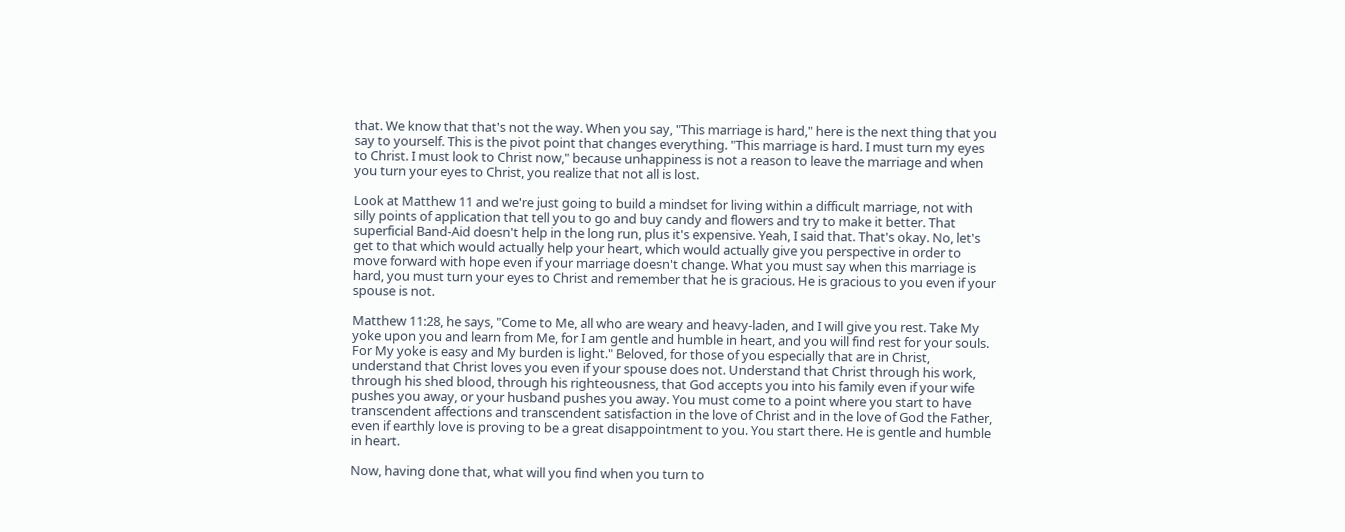that. We know that that's not the way. When you say, "This marriage is hard," here is the next thing that you say to yourself. This is the pivot point that changes everything. "This marriage is hard. I must turn my eyes to Christ. I must look to Christ now," because unhappiness is not a reason to leave the marriage and when you turn your eyes to Christ, you realize that not all is lost.

Look at Matthew 11 and we're just going to build a mindset for living within a difficult marriage, not with silly points of application that tell you to go and buy candy and flowers and try to make it better. That superficial Band-Aid doesn't help in the long run, plus it's expensive. Yeah, I said that. That's okay. No, let's get to that which would actually help your heart, which would actually give you perspective in order to move forward with hope even if your marriage doesn't change. What you must say when this marriage is hard, you must turn your eyes to Christ and remember that he is gracious. He is gracious to you even if your spouse is not.

Matthew 11:28, he says, "Come to Me, all who are weary and heavy-laden, and I will give you rest. Take My yoke upon you and learn from Me, for I am gentle and humble in heart, and you will find rest for your souls. For My yoke is easy and My burden is light." Beloved, for those of you especially that are in Christ, understand that Christ loves you even if your spouse does not. Understand that Christ through his work, through his shed blood, through his righteousness, that God accepts you into his family even if your wife pushes you away, or your husband pushes you away. You must come to a point where you start to have transcendent affections and transcendent satisfaction in the love of Christ and in the love of God the Father, even if earthly love is proving to be a great disappointment to you. You start there. He is gentle and humble in heart.

Now, having done that, what will you find when you turn to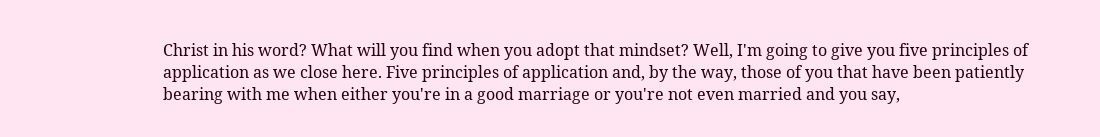Christ in his word? What will you find when you adopt that mindset? Well, I'm going to give you five principles of application as we close here. Five principles of application and, by the way, those of you that have been patiently bearing with me when either you're in a good marriage or you're not even married and you say,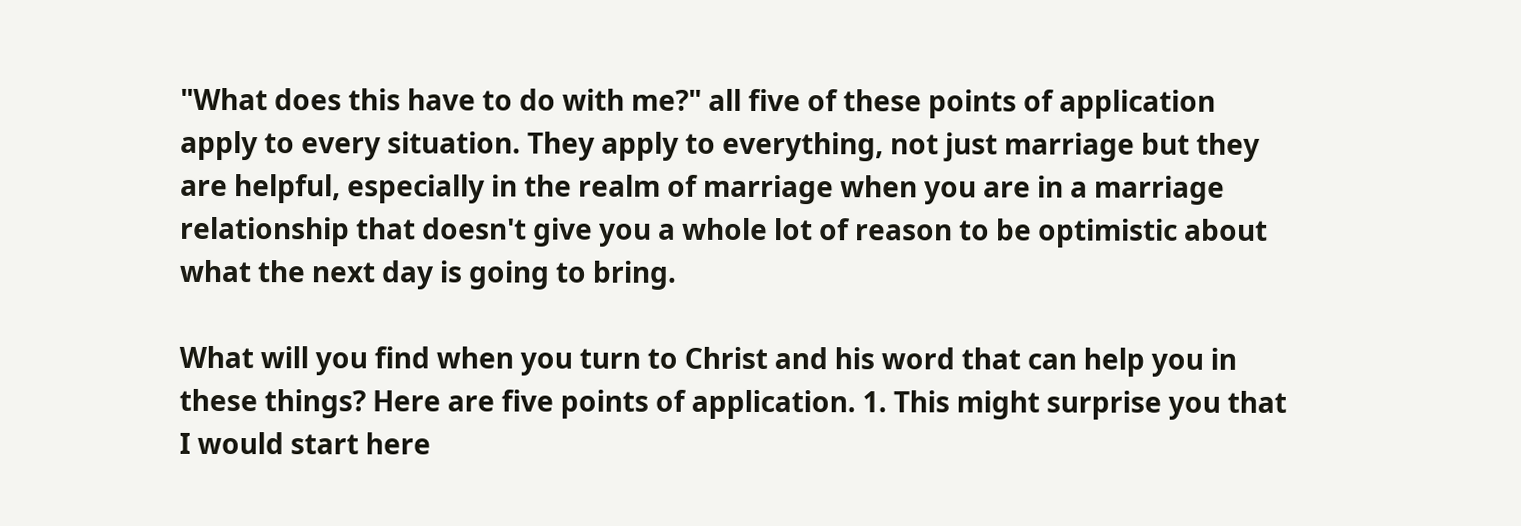"What does this have to do with me?" all five of these points of application apply to every situation. They apply to everything, not just marriage but they are helpful, especially in the realm of marriage when you are in a marriage relationship that doesn't give you a whole lot of reason to be optimistic about what the next day is going to bring.

What will you find when you turn to Christ and his word that can help you in these things? Here are five points of application. 1. This might surprise you that I would start here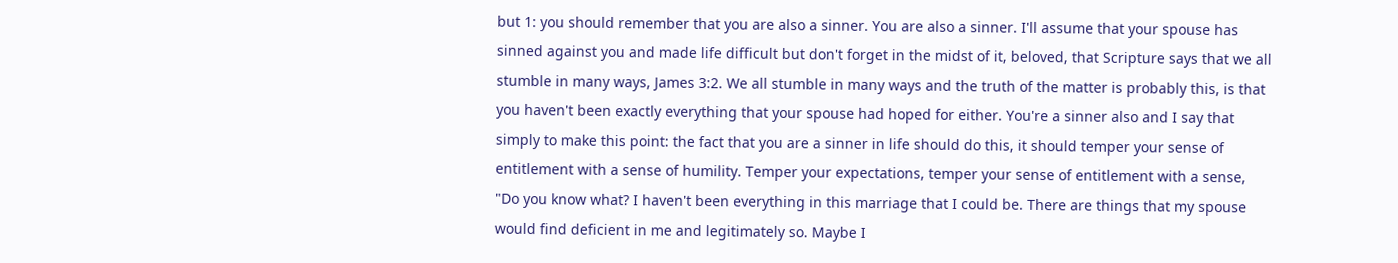but 1: you should remember that you are also a sinner. You are also a sinner. I'll assume that your spouse has sinned against you and made life difficult but don't forget in the midst of it, beloved, that Scripture says that we all stumble in many ways, James 3:2. We all stumble in many ways and the truth of the matter is probably this, is that you haven't been exactly everything that your spouse had hoped for either. You're a sinner also and I say that simply to make this point: the fact that you are a sinner in life should do this, it should temper your sense of entitlement with a sense of humility. Temper your expectations, temper your sense of entitlement with a sense, "Do you know what? I haven't been everything in this marriage that I could be. There are things that my spouse would find deficient in me and legitimately so. Maybe I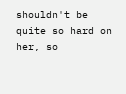shouldn't be quite so hard on her, so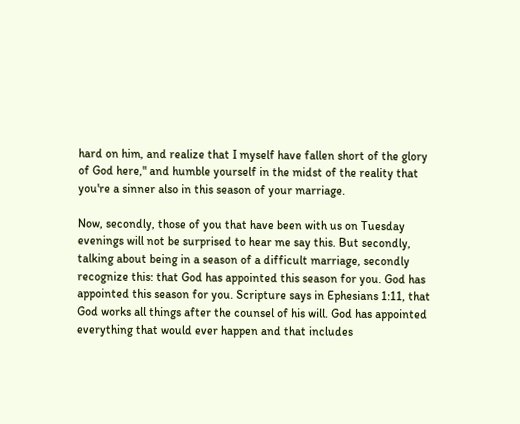hard on him, and realize that I myself have fallen short of the glory of God here," and humble yourself in the midst of the reality that you're a sinner also in this season of your marriage.

Now, secondly, those of you that have been with us on Tuesday evenings will not be surprised to hear me say this. But secondly, talking about being in a season of a difficult marriage, secondly recognize this: that God has appointed this season for you. God has appointed this season for you. Scripture says in Ephesians 1:11, that God works all things after the counsel of his will. God has appointed everything that would ever happen and that includes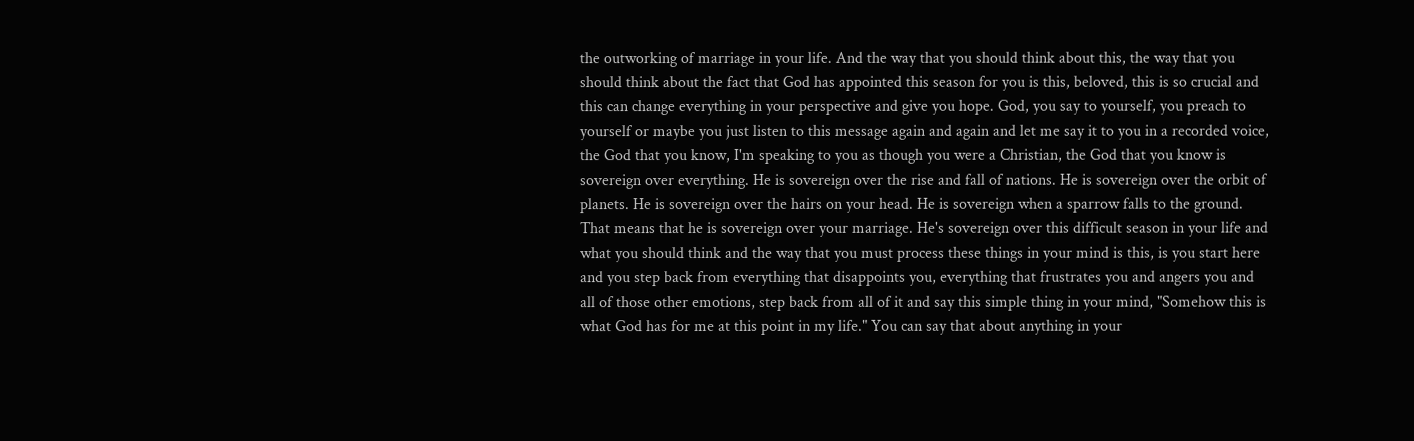the outworking of marriage in your life. And the way that you should think about this, the way that you should think about the fact that God has appointed this season for you is this, beloved, this is so crucial and this can change everything in your perspective and give you hope. God, you say to yourself, you preach to yourself or maybe you just listen to this message again and again and let me say it to you in a recorded voice, the God that you know, I'm speaking to you as though you were a Christian, the God that you know is sovereign over everything. He is sovereign over the rise and fall of nations. He is sovereign over the orbit of planets. He is sovereign over the hairs on your head. He is sovereign when a sparrow falls to the ground. That means that he is sovereign over your marriage. He's sovereign over this difficult season in your life and what you should think and the way that you must process these things in your mind is this, is you start here and you step back from everything that disappoints you, everything that frustrates you and angers you and all of those other emotions, step back from all of it and say this simple thing in your mind, "Somehow this is what God has for me at this point in my life." You can say that about anything in your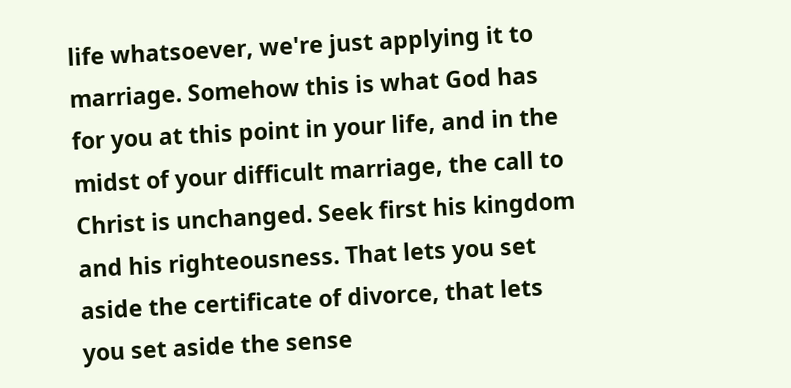life whatsoever, we're just applying it to marriage. Somehow this is what God has for you at this point in your life, and in the midst of your difficult marriage, the call to Christ is unchanged. Seek first his kingdom and his righteousness. That lets you set aside the certificate of divorce, that lets you set aside the sense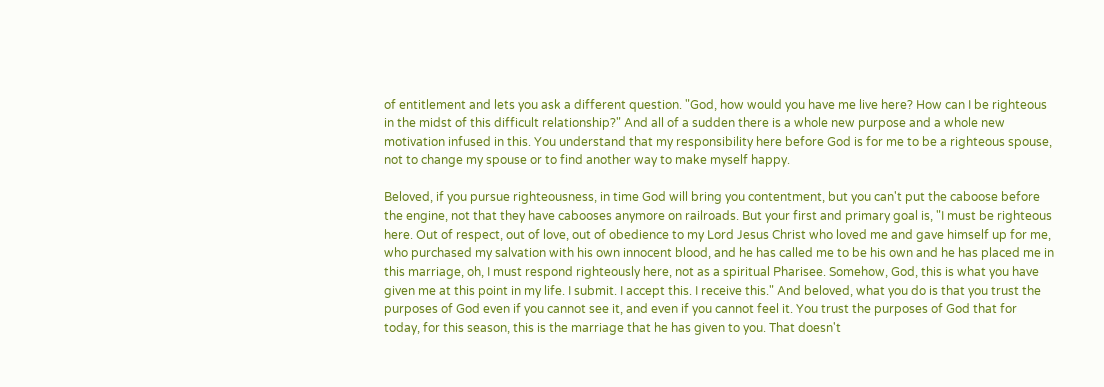of entitlement and lets you ask a different question. "God, how would you have me live here? How can I be righteous in the midst of this difficult relationship?" And all of a sudden there is a whole new purpose and a whole new motivation infused in this. You understand that my responsibility here before God is for me to be a righteous spouse, not to change my spouse or to find another way to make myself happy.

Beloved, if you pursue righteousness, in time God will bring you contentment, but you can't put the caboose before the engine, not that they have cabooses anymore on railroads. But your first and primary goal is, "I must be righteous here. Out of respect, out of love, out of obedience to my Lord Jesus Christ who loved me and gave himself up for me, who purchased my salvation with his own innocent blood, and he has called me to be his own and he has placed me in this marriage, oh, I must respond righteously here, not as a spiritual Pharisee. Somehow, God, this is what you have given me at this point in my life. I submit. I accept this. I receive this." And beloved, what you do is that you trust the purposes of God even if you cannot see it, and even if you cannot feel it. You trust the purposes of God that for today, for this season, this is the marriage that he has given to you. That doesn't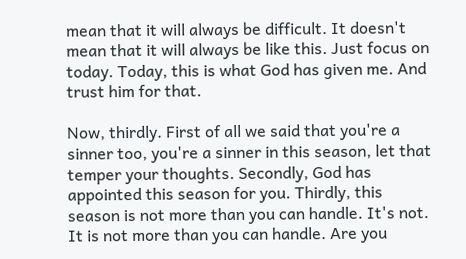mean that it will always be difficult. It doesn't mean that it will always be like this. Just focus on today. Today, this is what God has given me. And trust him for that.

Now, thirdly. First of all we said that you're a sinner too, you're a sinner in this season, let that temper your thoughts. Secondly, God has appointed this season for you. Thirdly, this season is not more than you can handle. It's not. It is not more than you can handle. Are you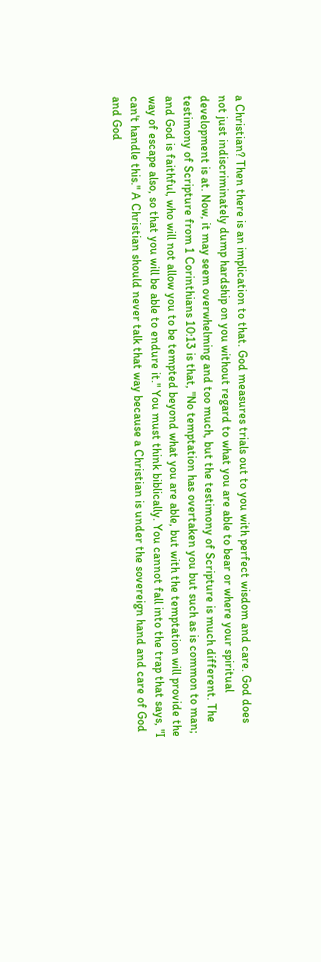a Christian? Then there is an implication to that. God measures trials out to you with perfect wisdom and care. God does not just indiscriminately dump hardship on you without regard to what you are able to bear or where your spiritual development is at. Now, it may seem overwhelming and too much, but the testimony of Scripture is much different. The testimony of Scripture from 1 Corinthians 10:13 is that, "No temptation has overtaken you but such as is common to man; and God is faithful, who will not allow you to be tempted beyond what you are able, but with the temptation will provide the way of escape also, so that you will be able to endure it." You must think biblically. You cannot fall into the trap that says, "I can't handle this." A Christian should never talk that way because a Christian is under the sovereign hand and care of God and God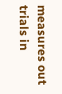measures out trials in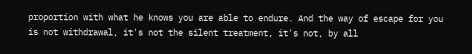proportion with what he knows you are able to endure. And the way of escape for you is not withdrawal, it's not the silent treatment, it's not, by all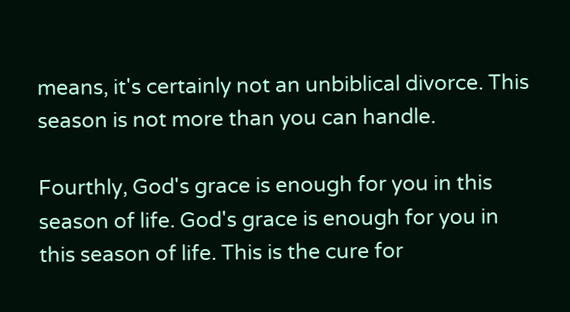means, it's certainly not an unbiblical divorce. This season is not more than you can handle.

Fourthly, God's grace is enough for you in this season of life. God's grace is enough for you in this season of life. This is the cure for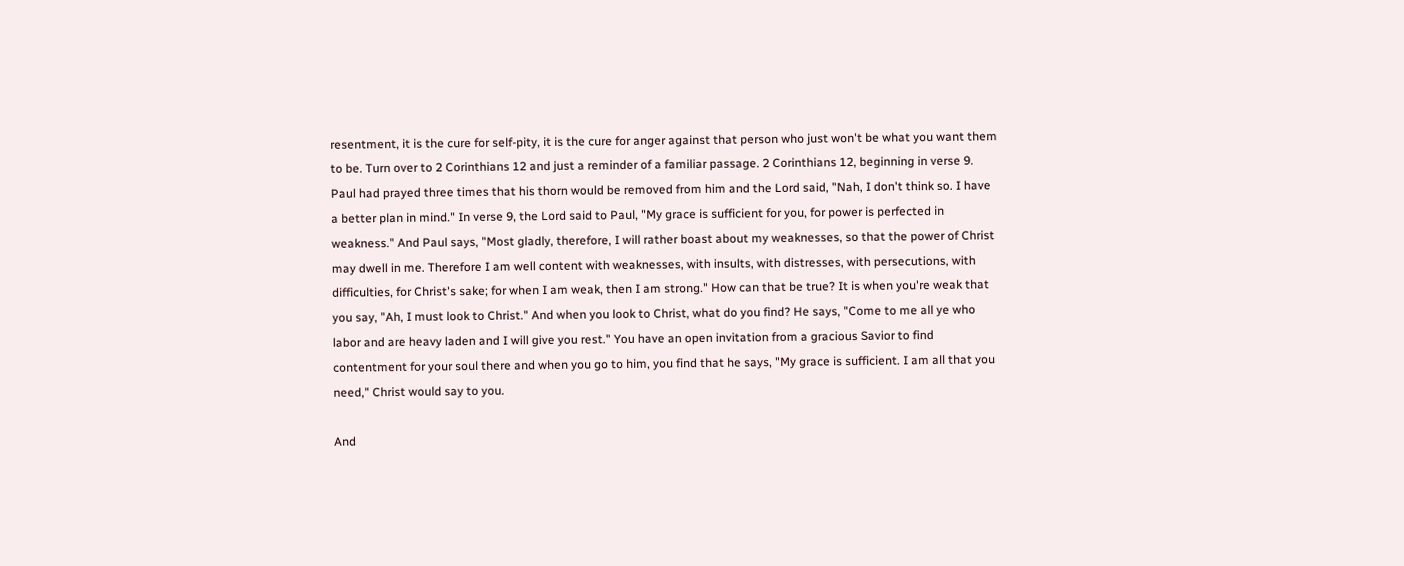resentment, it is the cure for self-pity, it is the cure for anger against that person who just won't be what you want them to be. Turn over to 2 Corinthians 12 and just a reminder of a familiar passage. 2 Corinthians 12, beginning in verse 9. Paul had prayed three times that his thorn would be removed from him and the Lord said, "Nah, I don't think so. I have a better plan in mind." In verse 9, the Lord said to Paul, "My grace is sufficient for you, for power is perfected in weakness." And Paul says, "Most gladly, therefore, I will rather boast about my weaknesses, so that the power of Christ may dwell in me. Therefore I am well content with weaknesses, with insults, with distresses, with persecutions, with difficulties, for Christ's sake; for when I am weak, then I am strong." How can that be true? It is when you're weak that you say, "Ah, I must look to Christ." And when you look to Christ, what do you find? He says, "Come to me all ye who labor and are heavy laden and I will give you rest." You have an open invitation from a gracious Savior to find contentment for your soul there and when you go to him, you find that he says, "My grace is sufficient. I am all that you need," Christ would say to you.

And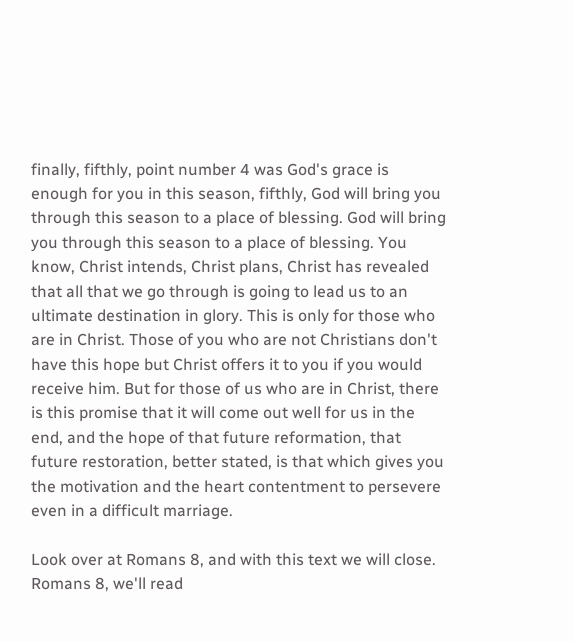finally, fifthly, point number 4 was God's grace is enough for you in this season, fifthly, God will bring you through this season to a place of blessing. God will bring you through this season to a place of blessing. You know, Christ intends, Christ plans, Christ has revealed that all that we go through is going to lead us to an ultimate destination in glory. This is only for those who are in Christ. Those of you who are not Christians don't have this hope but Christ offers it to you if you would receive him. But for those of us who are in Christ, there is this promise that it will come out well for us in the end, and the hope of that future reformation, that future restoration, better stated, is that which gives you the motivation and the heart contentment to persevere even in a difficult marriage.

Look over at Romans 8, and with this text we will close. Romans 8, we'll read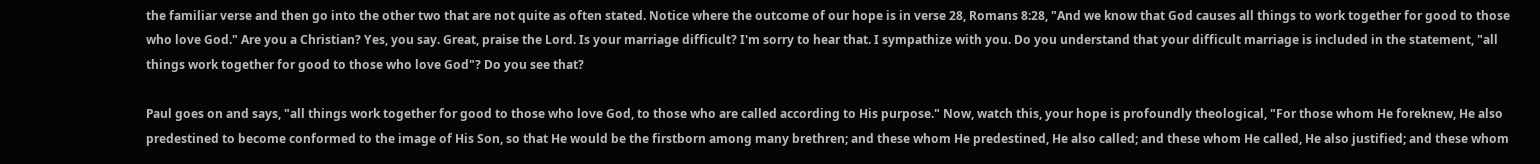the familiar verse and then go into the other two that are not quite as often stated. Notice where the outcome of our hope is in verse 28, Romans 8:28, "And we know that God causes all things to work together for good to those who love God." Are you a Christian? Yes, you say. Great, praise the Lord. Is your marriage difficult? I'm sorry to hear that. I sympathize with you. Do you understand that your difficult marriage is included in the statement, "all things work together for good to those who love God"? Do you see that?

Paul goes on and says, "all things work together for good to those who love God, to those who are called according to His purpose." Now, watch this, your hope is profoundly theological, "For those whom He foreknew, He also predestined to become conformed to the image of His Son, so that He would be the firstborn among many brethren; and these whom He predestined, He also called; and these whom He called, He also justified; and these whom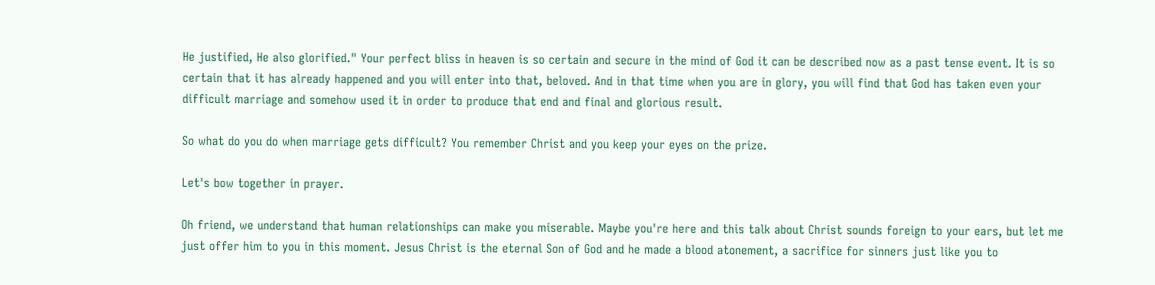He justified, He also glorified." Your perfect bliss in heaven is so certain and secure in the mind of God it can be described now as a past tense event. It is so certain that it has already happened and you will enter into that, beloved. And in that time when you are in glory, you will find that God has taken even your difficult marriage and somehow used it in order to produce that end and final and glorious result.

So what do you do when marriage gets difficult? You remember Christ and you keep your eyes on the prize.

Let's bow together in prayer.

Oh friend, we understand that human relationships can make you miserable. Maybe you're here and this talk about Christ sounds foreign to your ears, but let me just offer him to you in this moment. Jesus Christ is the eternal Son of God and he made a blood atonement, a sacrifice for sinners just like you to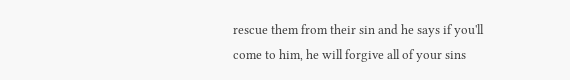rescue them from their sin and he says if you'll come to him, he will forgive all of your sins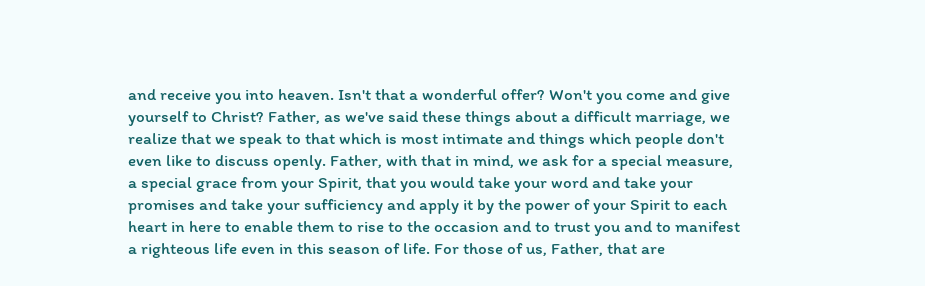and receive you into heaven. Isn't that a wonderful offer? Won't you come and give yourself to Christ? Father, as we've said these things about a difficult marriage, we realize that we speak to that which is most intimate and things which people don't even like to discuss openly. Father, with that in mind, we ask for a special measure, a special grace from your Spirit, that you would take your word and take your promises and take your sufficiency and apply it by the power of your Spirit to each heart in here to enable them to rise to the occasion and to trust you and to manifest a righteous life even in this season of life. For those of us, Father, that are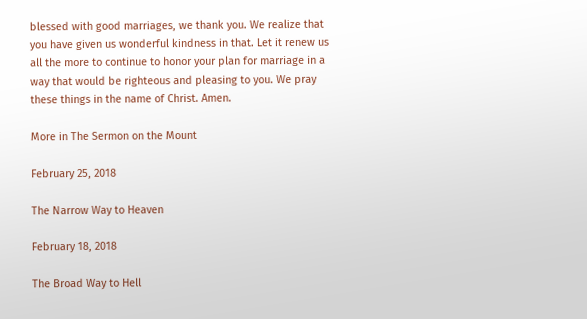blessed with good marriages, we thank you. We realize that you have given us wonderful kindness in that. Let it renew us all the more to continue to honor your plan for marriage in a way that would be righteous and pleasing to you. We pray these things in the name of Christ. Amen.

More in The Sermon on the Mount

February 25, 2018

The Narrow Way to Heaven

February 18, 2018

The Broad Way to Hell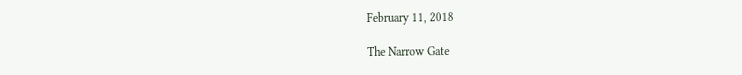February 11, 2018

The Narrow Gate